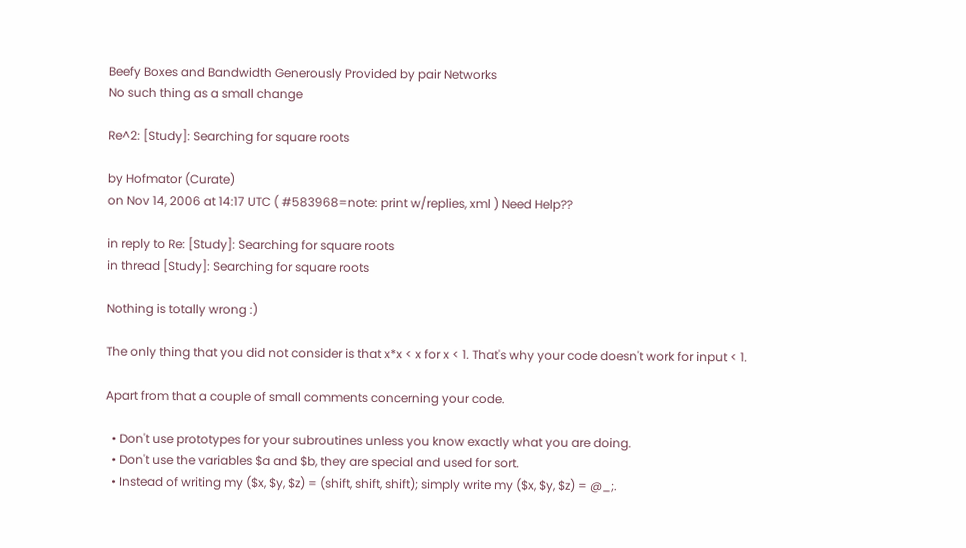Beefy Boxes and Bandwidth Generously Provided by pair Networks
No such thing as a small change

Re^2: [Study]: Searching for square roots

by Hofmator (Curate)
on Nov 14, 2006 at 14:17 UTC ( #583968=note: print w/replies, xml ) Need Help??

in reply to Re: [Study]: Searching for square roots
in thread [Study]: Searching for square roots

Nothing is totally wrong :)

The only thing that you did not consider is that x*x < x for x < 1. That's why your code doesn't work for input < 1.

Apart from that a couple of small comments concerning your code.

  • Don't use prototypes for your subroutines unless you know exactly what you are doing.
  • Don't use the variables $a and $b, they are special and used for sort.
  • Instead of writing my ($x, $y, $z) = (shift, shift, shift); simply write my ($x, $y, $z) = @_;.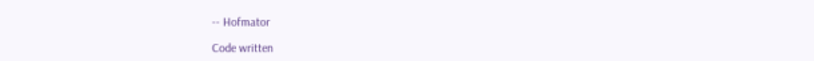-- Hofmator

Code written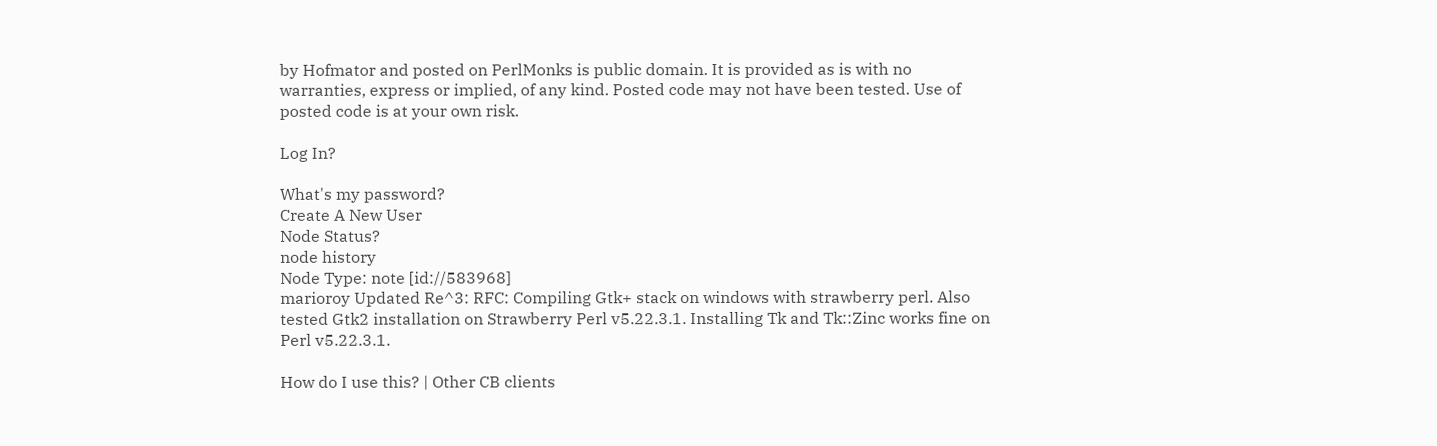by Hofmator and posted on PerlMonks is public domain. It is provided as is with no warranties, express or implied, of any kind. Posted code may not have been tested. Use of posted code is at your own risk.

Log In?

What's my password?
Create A New User
Node Status?
node history
Node Type: note [id://583968]
marioroy Updated Re^3: RFC: Compiling Gtk+ stack on windows with strawberry perl. Also tested Gtk2 installation on Strawberry Perl v5.22.3.1. Installing Tk and Tk::Zinc works fine on Perl v5.22.3.1.

How do I use this? | Other CB clients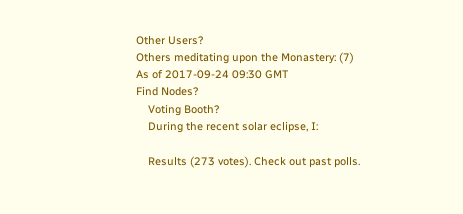Other Users?
Others meditating upon the Monastery: (7)
As of 2017-09-24 09:30 GMT
Find Nodes?
    Voting Booth?
    During the recent solar eclipse, I:

    Results (273 votes). Check out past polls.